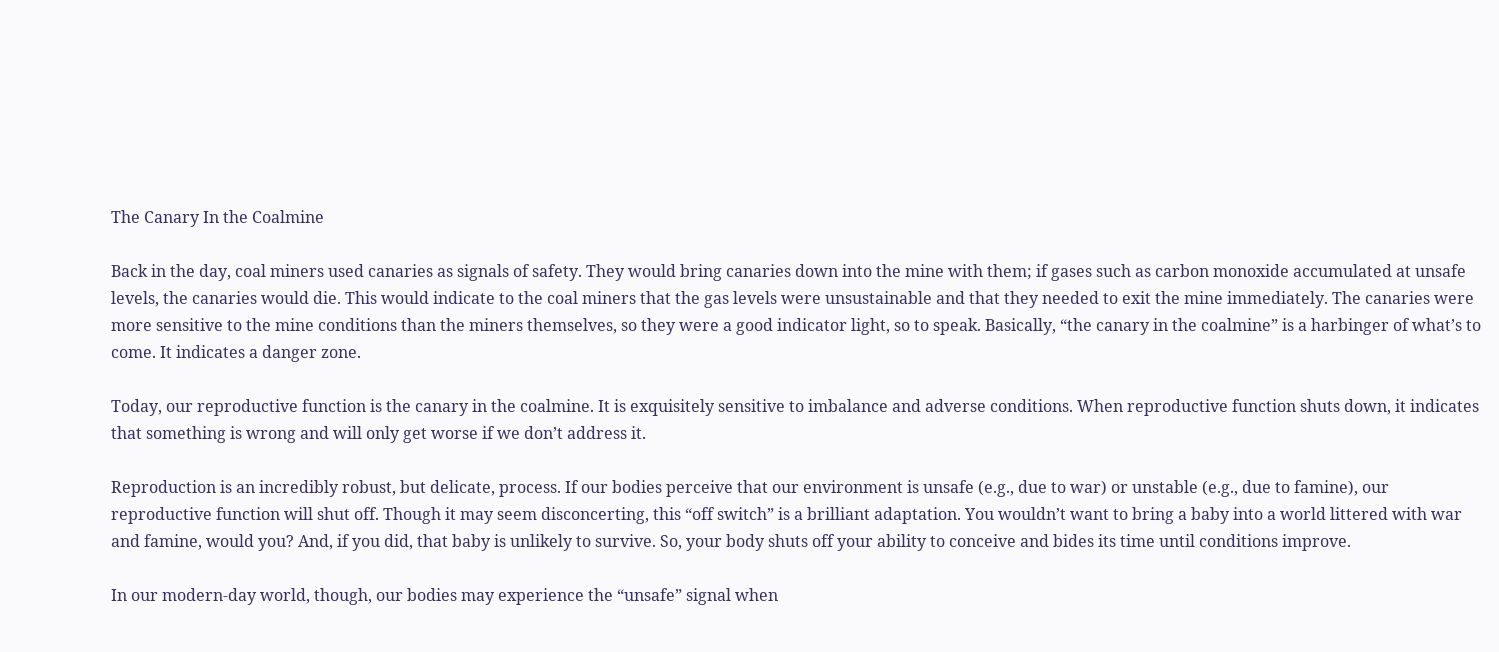The Canary In the Coalmine

Back in the day, coal miners used canaries as signals of safety. They would bring canaries down into the mine with them; if gases such as carbon monoxide accumulated at unsafe levels, the canaries would die. This would indicate to the coal miners that the gas levels were unsustainable and that they needed to exit the mine immediately. The canaries were more sensitive to the mine conditions than the miners themselves, so they were a good indicator light, so to speak. Basically, “the canary in the coalmine” is a harbinger of what’s to come. It indicates a danger zone.

Today, our reproductive function is the canary in the coalmine. It is exquisitely sensitive to imbalance and adverse conditions. When reproductive function shuts down, it indicates that something is wrong and will only get worse if we don’t address it.

Reproduction is an incredibly robust, but delicate, process. If our bodies perceive that our environment is unsafe (e.g., due to war) or unstable (e.g., due to famine), our reproductive function will shut off. Though it may seem disconcerting, this “off switch” is a brilliant adaptation. You wouldn’t want to bring a baby into a world littered with war and famine, would you? And, if you did, that baby is unlikely to survive. So, your body shuts off your ability to conceive and bides its time until conditions improve.

In our modern-day world, though, our bodies may experience the “unsafe” signal when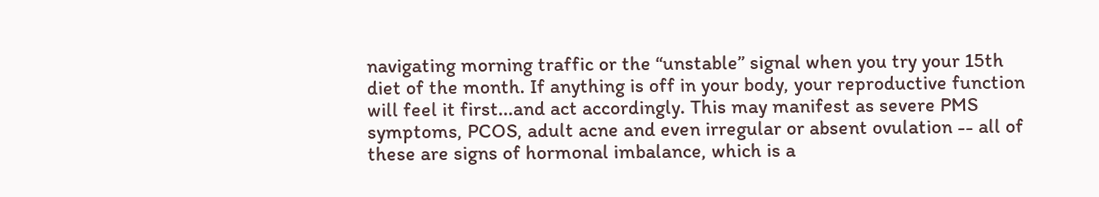navigating morning traffic or the “unstable” signal when you try your 15th diet of the month. If anything is off in your body, your reproductive function will feel it first...and act accordingly. This may manifest as severe PMS symptoms, PCOS, adult acne and even irregular or absent ovulation -- all of these are signs of hormonal imbalance, which is a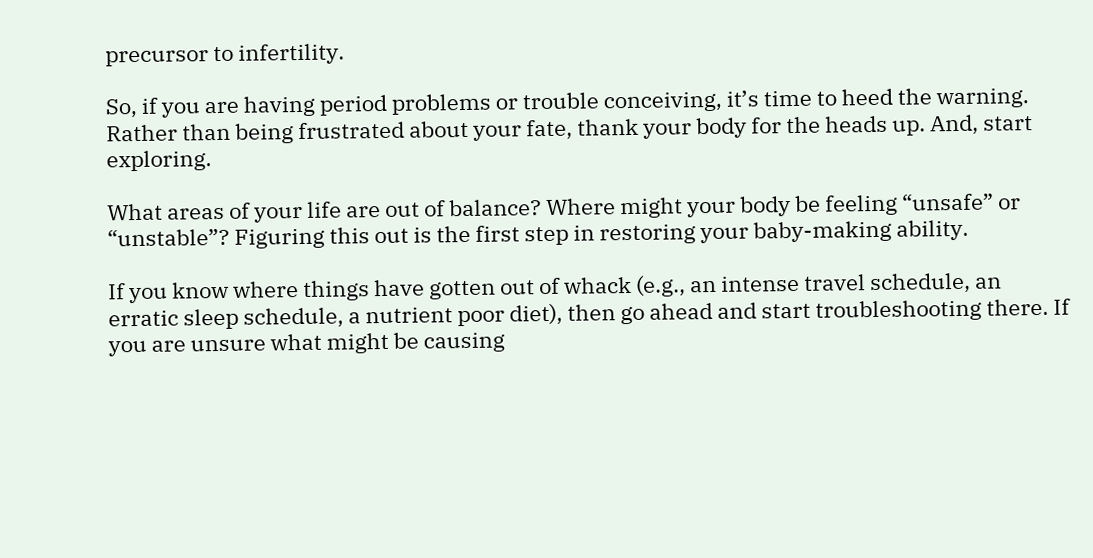precursor to infertility.

So, if you are having period problems or trouble conceiving, it’s time to heed the warning. Rather than being frustrated about your fate, thank your body for the heads up. And, start exploring.

What areas of your life are out of balance? Where might your body be feeling “unsafe” or “unstable”? Figuring this out is the first step in restoring your baby-making ability.

If you know where things have gotten out of whack (e.g., an intense travel schedule, an erratic sleep schedule, a nutrient poor diet), then go ahead and start troubleshooting there. If you are unsure what might be causing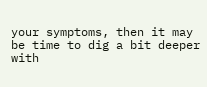your symptoms, then it may be time to dig a bit deeper with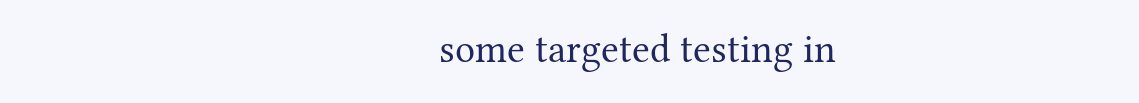some targeted testing in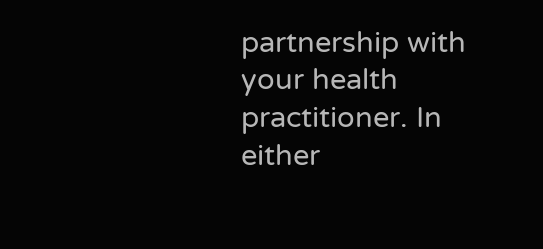partnership with your health practitioner. In either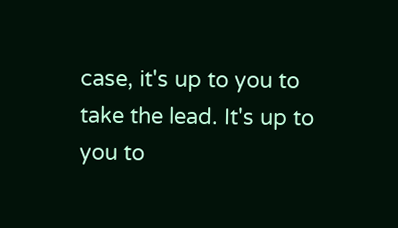case, it's up to you to take the lead. It's up to you to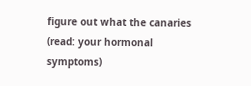figure out what the canaries (read: your hormonal symptoms)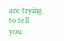are trying to tell you.